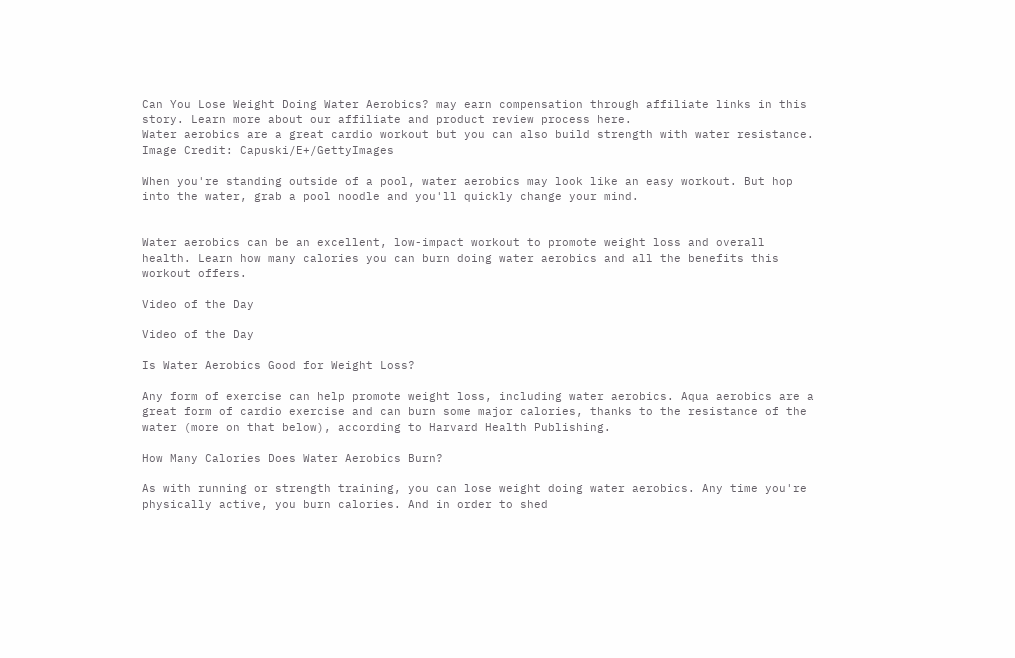Can You Lose Weight Doing Water Aerobics? may earn compensation through affiliate links in this story. Learn more about our affiliate and product review process here.
Water aerobics are a great cardio workout but you can also build strength with water resistance.
Image Credit: Capuski/E+/GettyImages

When you're standing outside of a pool, water aerobics may look like an easy workout. But hop into the water, grab a pool noodle and you'll quickly change your mind.


Water aerobics can be an excellent, low-impact workout to promote weight loss and overall health. Learn how many calories you can burn doing water aerobics and all the benefits this workout offers.

Video of the Day

Video of the Day

Is Water Aerobics Good for Weight Loss?

Any form of exercise can help promote weight loss, including water aerobics. Aqua aerobics are a great form of cardio exercise and can burn some major calories, thanks to the resistance of the water (more on that below), according to Harvard Health Publishing.

How Many Calories Does Water Aerobics Burn?

As with running or strength training, you can lose weight doing water aerobics. Any time you're physically active, you burn calories. And in order to shed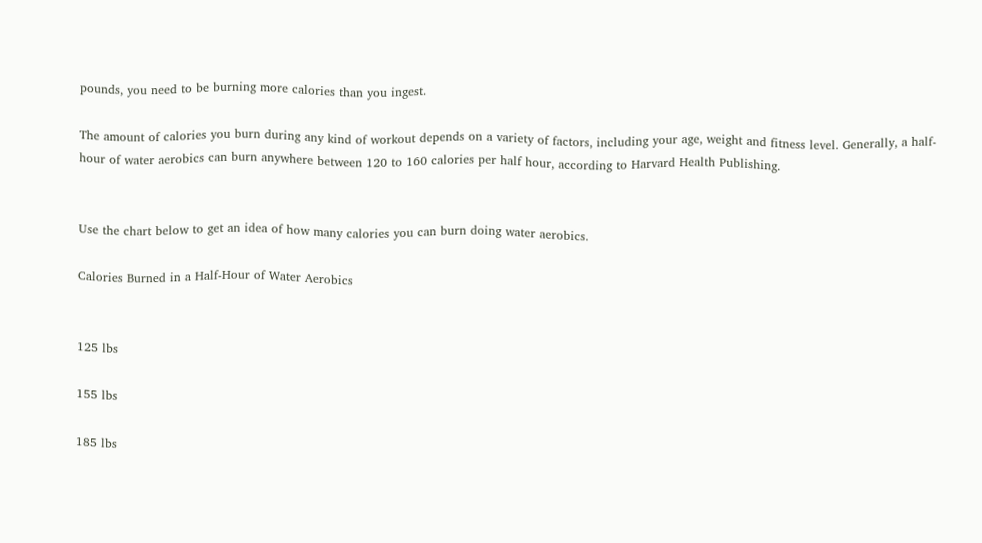pounds, you need to be burning more calories than you ingest.

The amount of calories you burn during any kind of workout depends on a variety of factors, including your age, weight and fitness level. Generally, a half-hour of water aerobics can burn anywhere between 120 to 160 calories per half hour, according to Harvard Health Publishing.


Use the chart below to get an idea of how many calories you can burn doing water aerobics.

Calories Burned in a Half-Hour of Water Aerobics


125 lbs

155 lbs

185 lbs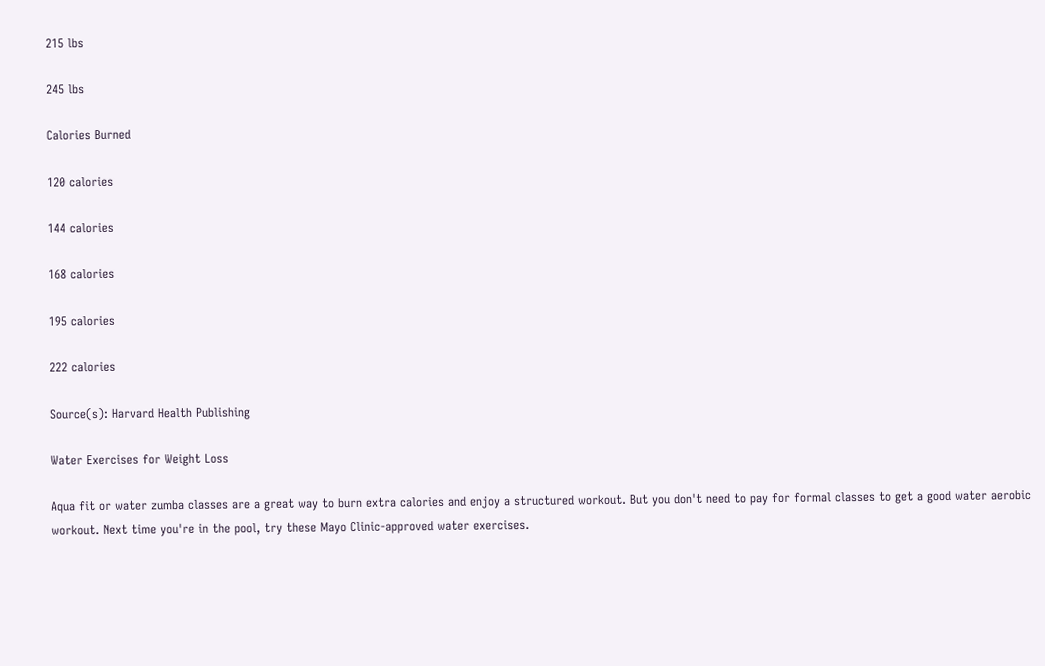215 lbs

245 lbs

Calories Burned

120 calories

144 calories

168 calories

195 calories

222 calories

Source(s): Harvard Health Publishing

Water Exercises for Weight Loss

Aqua fit or water zumba classes are a great way to burn extra calories and enjoy a structured workout. But you don't need to pay for formal classes to get a good water aerobic workout. Next time you're in the pool, try these Mayo Clinic-approved water exercises.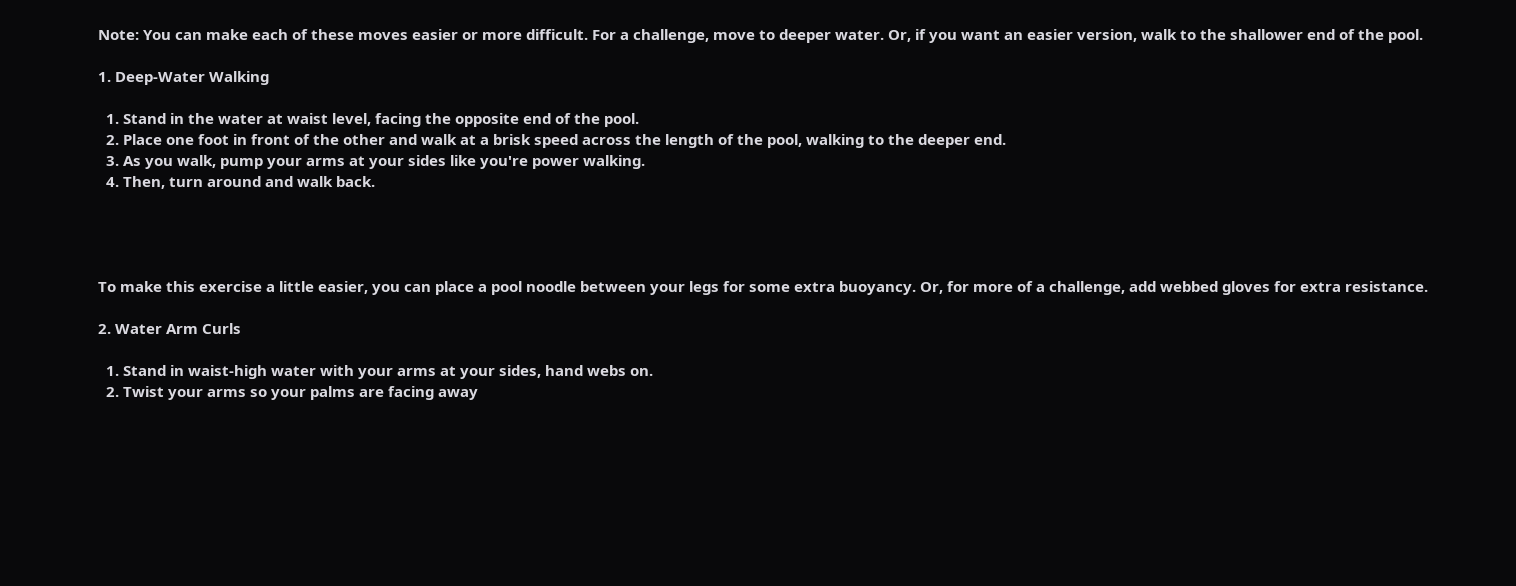Note: You can make each of these moves easier or more difficult. For a challenge, move to deeper water. Or, if you want an easier version, walk to the shallower end of the pool.

1. Deep-Water Walking

  1. Stand in the water at waist level, facing the opposite end of the pool.
  2. Place one foot in front of the other and walk at a brisk speed across the length of the pool, walking to the deeper end.
  3. As you walk, pump your arms at your sides like you're power walking.
  4. Then, turn around and walk back.




To make this exercise a little easier, you can place a pool noodle between your legs for some extra buoyancy. Or, for more of a challenge, add webbed gloves for extra resistance.

2. Water Arm Curls

  1. Stand in waist-high water with your arms at your sides, hand webs on.
  2. Twist your arms so your palms are facing away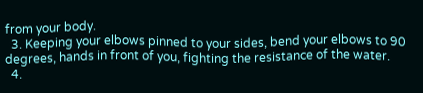from your body.
  3. Keeping your elbows pinned to your sides, bend your elbows to 90 degrees, hands in front of you, fighting the resistance of the water.
  4.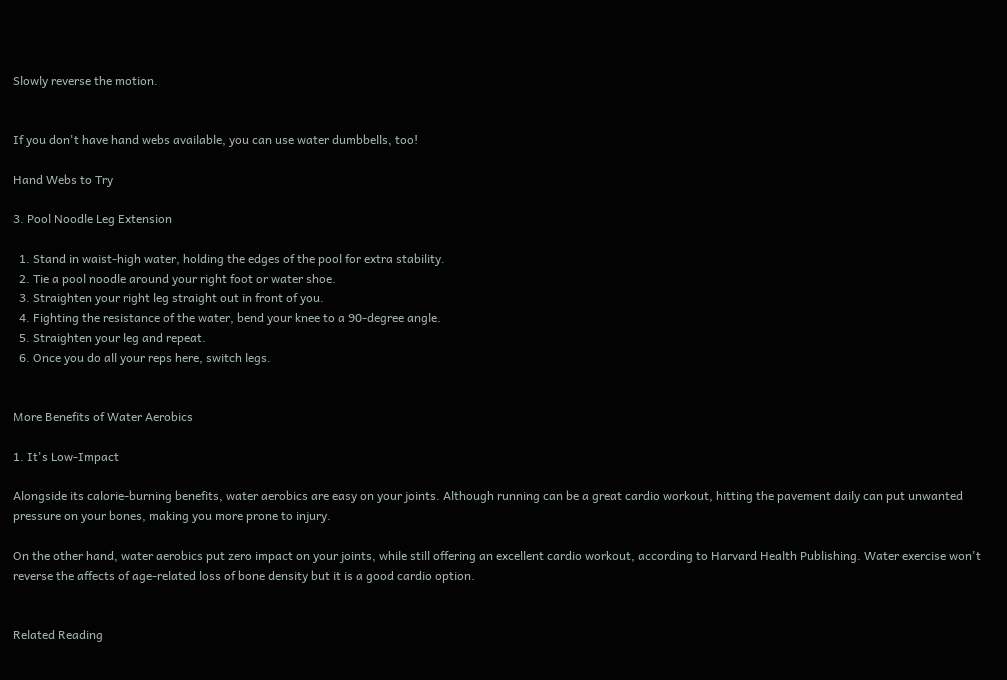Slowly reverse the motion.


If you don't have hand webs available, you can use water dumbbells, too!

Hand Webs to Try

3. Pool Noodle Leg Extension

  1. Stand in waist-high water, holding the edges of the pool for extra stability.
  2. Tie a pool noodle around your right foot or water shoe.
  3. Straighten your right leg straight out in front of you.
  4. Fighting the resistance of the water, bend your knee to a 90-degree angle.
  5. Straighten your leg and repeat.
  6. Once you do all your reps here, switch legs.


More Benefits of Water Aerobics

1. It's Low-Impact

Alongside its calorie-burning benefits, water aerobics are easy on your joints. Although running can be a great cardio workout, hitting the pavement daily can put unwanted pressure on your bones, making you more prone to injury.

On the other hand, water aerobics put zero impact on your joints, while still offering an excellent cardio workout, according to Harvard Health Publishing. Water exercise won't reverse the affects of age-related loss of bone density but it is a good cardio option.


Related Reading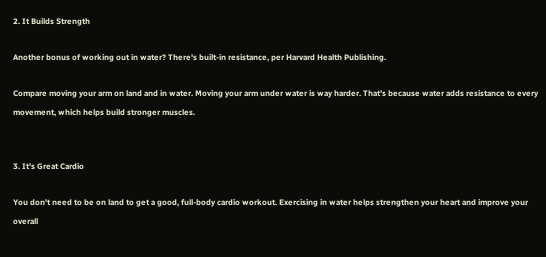2. It Builds Strength

Another bonus of working out in water? There's built-in resistance, per Harvard Health Publishing.

Compare moving your arm on land and in water. Moving your arm under water is way harder. That's because water adds resistance to every movement, which helps build stronger muscles.


3. It's Great Cardio

You don't need to be on land to get a good, full-body cardio workout. Exercising in water helps strengthen your heart and improve your overall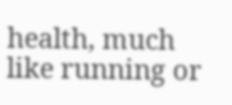health, much like running or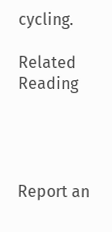cycling.

Related Reading




Report an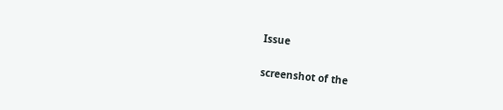Issue

screenshot of the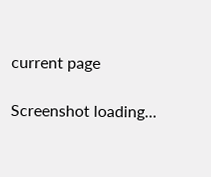current page

Screenshot loading...